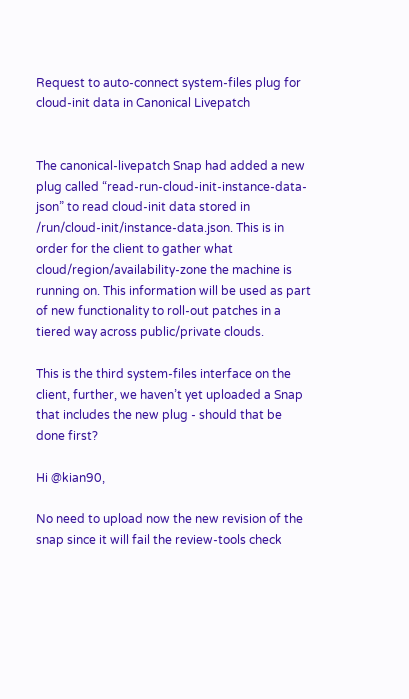Request to auto-connect system-files plug for cloud-init data in Canonical Livepatch


The canonical-livepatch Snap had added a new plug called “read-run-cloud-init-instance-data-json” to read cloud-init data stored in /run/cloud-init/instance-data.json. This is in order for the client to gather what cloud/region/availability-zone the machine is running on. This information will be used as part of new functionality to roll-out patches in a tiered way across public/private clouds.

This is the third system-files interface on the client, further, we haven’t yet uploaded a Snap that includes the new plug - should that be done first?

Hi @kian90,

No need to upload now the new revision of the snap since it will fail the review-tools check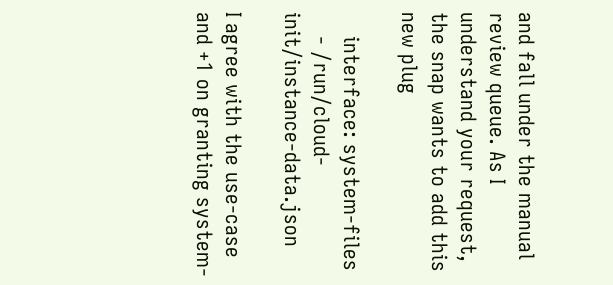and fall under the manual review queue. As I understand your request, the snap wants to add this new plug

    interface: system-files
    - /run/cloud-init/instance-data.json

I agree with the use-case and +1 on granting system-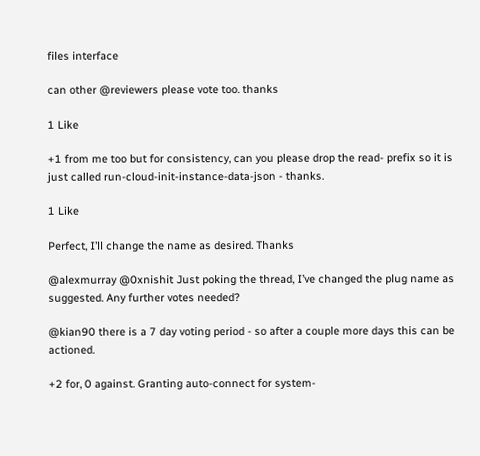files interface

can other @reviewers please vote too. thanks

1 Like

+1 from me too but for consistency, can you please drop the read- prefix so it is just called run-cloud-init-instance-data-json - thanks.

1 Like

Perfect, I’ll change the name as desired. Thanks

@alexmurray @0xnishit Just poking the thread, I’ve changed the plug name as suggested. Any further votes needed?

@kian90 there is a 7 day voting period - so after a couple more days this can be actioned.

+2 for, 0 against. Granting auto-connect for system-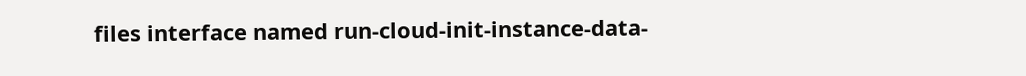files interface named run-cloud-init-instance-data-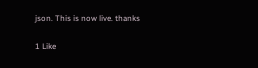json. This is now live. thanks

1 Like